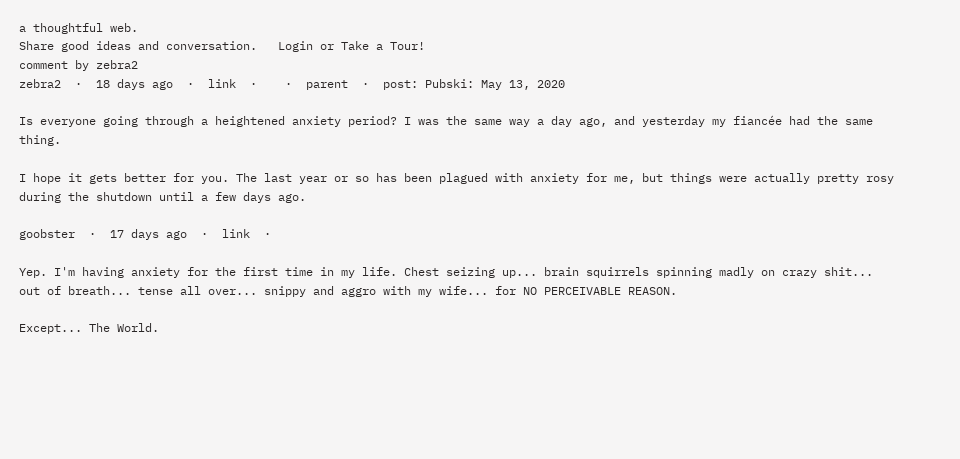a thoughtful web.
Share good ideas and conversation.   Login or Take a Tour!
comment by zebra2
zebra2  ·  18 days ago  ·  link  ·    ·  parent  ·  post: Pubski: May 13, 2020

Is everyone going through a heightened anxiety period? I was the same way a day ago, and yesterday my fiancée had the same thing.

I hope it gets better for you. The last year or so has been plagued with anxiety for me, but things were actually pretty rosy during the shutdown until a few days ago.

goobster  ·  17 days ago  ·  link  ·

Yep. I'm having anxiety for the first time in my life. Chest seizing up... brain squirrels spinning madly on crazy shit... out of breath... tense all over... snippy and aggro with my wife... for NO PERCEIVABLE REASON.

Except... The World.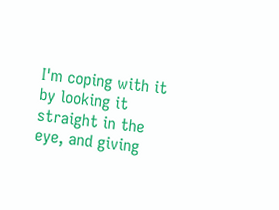I'm coping with it by looking it straight in the eye, and giving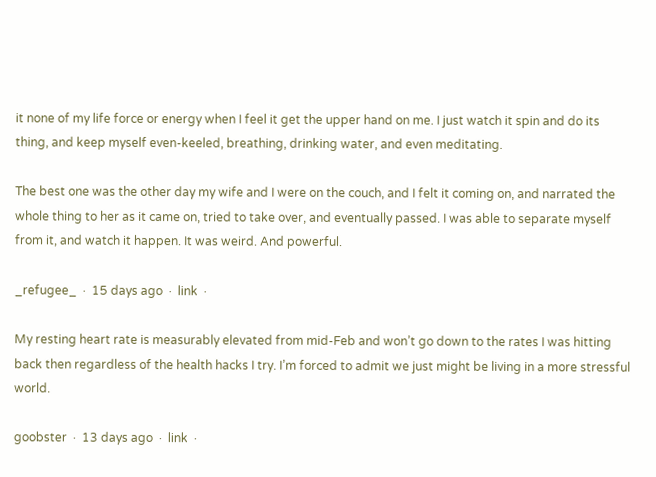it none of my life force or energy when I feel it get the upper hand on me. I just watch it spin and do its thing, and keep myself even-keeled, breathing, drinking water, and even meditating.

The best one was the other day my wife and I were on the couch, and I felt it coming on, and narrated the whole thing to her as it came on, tried to take over, and eventually passed. I was able to separate myself from it, and watch it happen. It was weird. And powerful.

_refugee_  ·  15 days ago  ·  link  ·

My resting heart rate is measurably elevated from mid-Feb and won’t go down to the rates I was hitting back then regardless of the health hacks I try. I’m forced to admit we just might be living in a more stressful world.

goobster  ·  13 days ago  ·  link  ·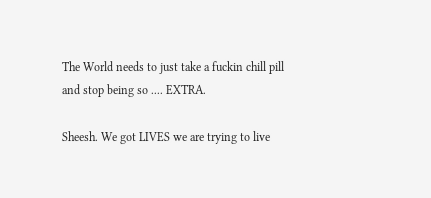The World needs to just take a fuckin chill pill and stop being so .... EXTRA.

Sheesh. We got LIVES we are trying to live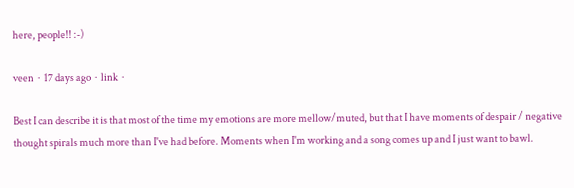here, people!! :-)

veen  ·  17 days ago  ·  link  ·

Best I can describe it is that most of the time my emotions are more mellow/muted, but that I have moments of despair / negative thought spirals much more than I've had before. Moments when I'm working and a song comes up and I just want to bawl.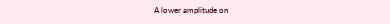A lower amplitude on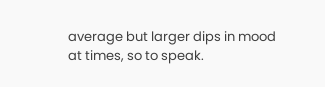average but larger dips in mood at times, so to speak.